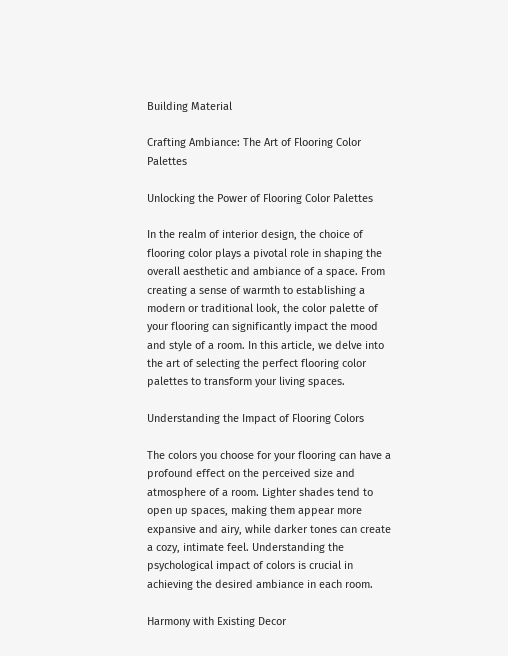Building Material

Crafting Ambiance: The Art of Flooring Color Palettes

Unlocking the Power of Flooring Color Palettes

In the realm of interior design, the choice of flooring color plays a pivotal role in shaping the overall aesthetic and ambiance of a space. From creating a sense of warmth to establishing a modern or traditional look, the color palette of your flooring can significantly impact the mood and style of a room. In this article, we delve into the art of selecting the perfect flooring color palettes to transform your living spaces.

Understanding the Impact of Flooring Colors

The colors you choose for your flooring can have a profound effect on the perceived size and atmosphere of a room. Lighter shades tend to open up spaces, making them appear more expansive and airy, while darker tones can create a cozy, intimate feel. Understanding the psychological impact of colors is crucial in achieving the desired ambiance in each room.

Harmony with Existing Decor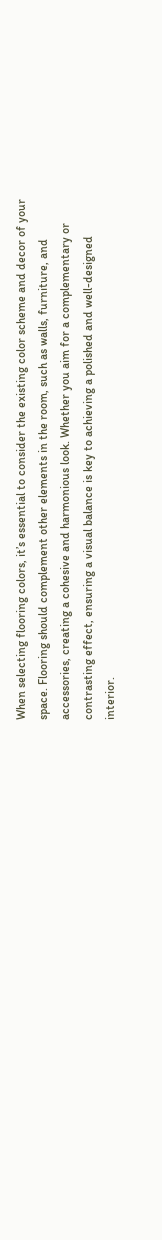When selecting flooring colors, it’s essential to consider the existing color scheme and decor of your space. Flooring should complement other elements in the room, such as walls, furniture, and accessories, creating a cohesive and harmonious look. Whether you aim for a complementary or contrasting effect, ensuring a visual balance is key to achieving a polished and well-designed interior.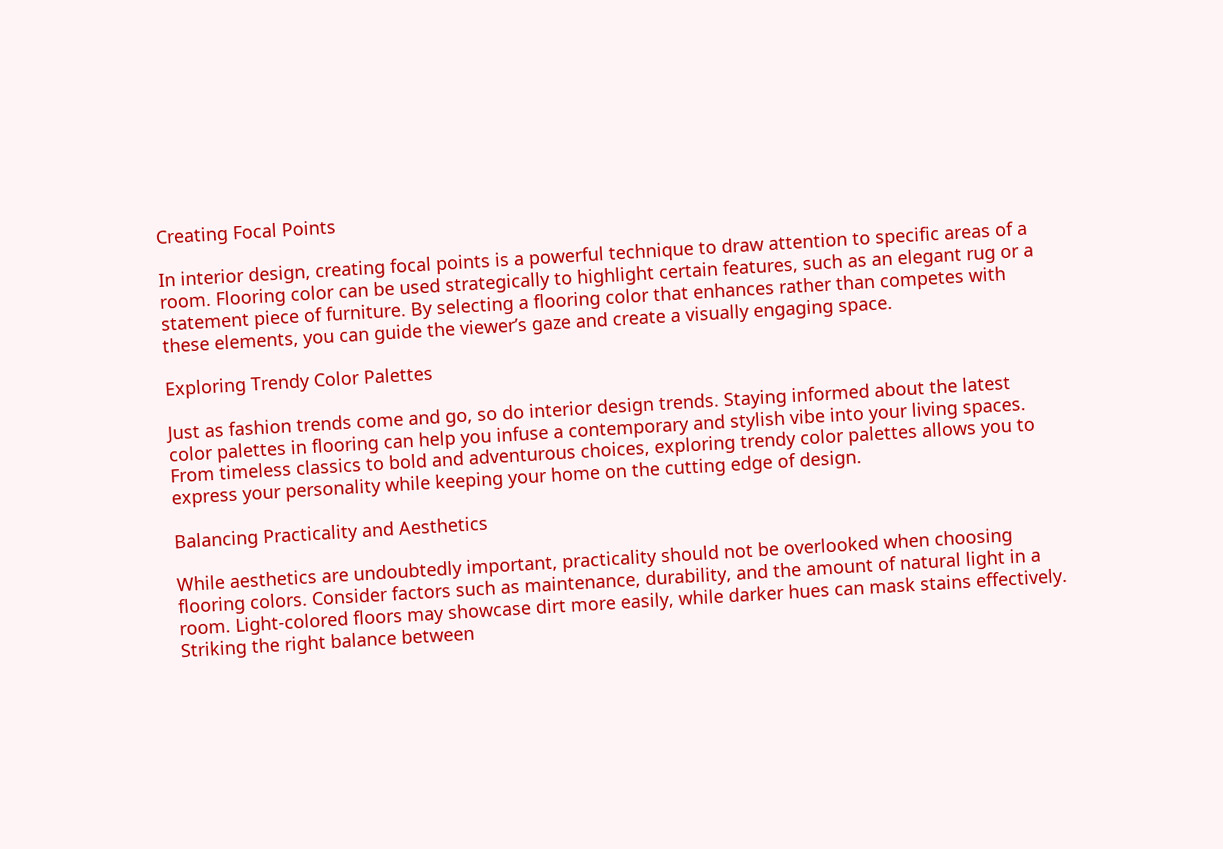Creating Focal Points

In interior design, creating focal points is a powerful technique to draw attention to specific areas of a room. Flooring color can be used strategically to highlight certain features, such as an elegant rug or a statement piece of furniture. By selecting a flooring color that enhances rather than competes with these elements, you can guide the viewer’s gaze and create a visually engaging space.

Exploring Trendy Color Palettes

Just as fashion trends come and go, so do interior design trends. Staying informed about the latest color palettes in flooring can help you infuse a contemporary and stylish vibe into your living spaces. From timeless classics to bold and adventurous choices, exploring trendy color palettes allows you to express your personality while keeping your home on the cutting edge of design.

Balancing Practicality and Aesthetics

While aesthetics are undoubtedly important, practicality should not be overlooked when choosing flooring colors. Consider factors such as maintenance, durability, and the amount of natural light in a room. Light-colored floors may showcase dirt more easily, while darker hues can mask stains effectively. Striking the right balance between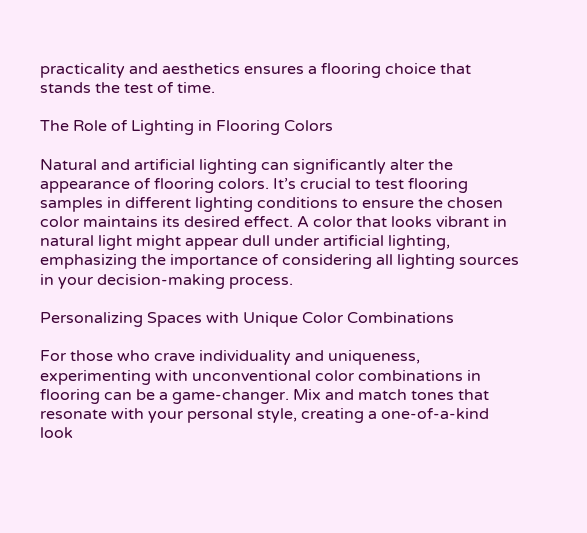practicality and aesthetics ensures a flooring choice that stands the test of time.

The Role of Lighting in Flooring Colors

Natural and artificial lighting can significantly alter the appearance of flooring colors. It’s crucial to test flooring samples in different lighting conditions to ensure the chosen color maintains its desired effect. A color that looks vibrant in natural light might appear dull under artificial lighting, emphasizing the importance of considering all lighting sources in your decision-making process.

Personalizing Spaces with Unique Color Combinations

For those who crave individuality and uniqueness, experimenting with unconventional color combinations in flooring can be a game-changer. Mix and match tones that resonate with your personal style, creating a one-of-a-kind look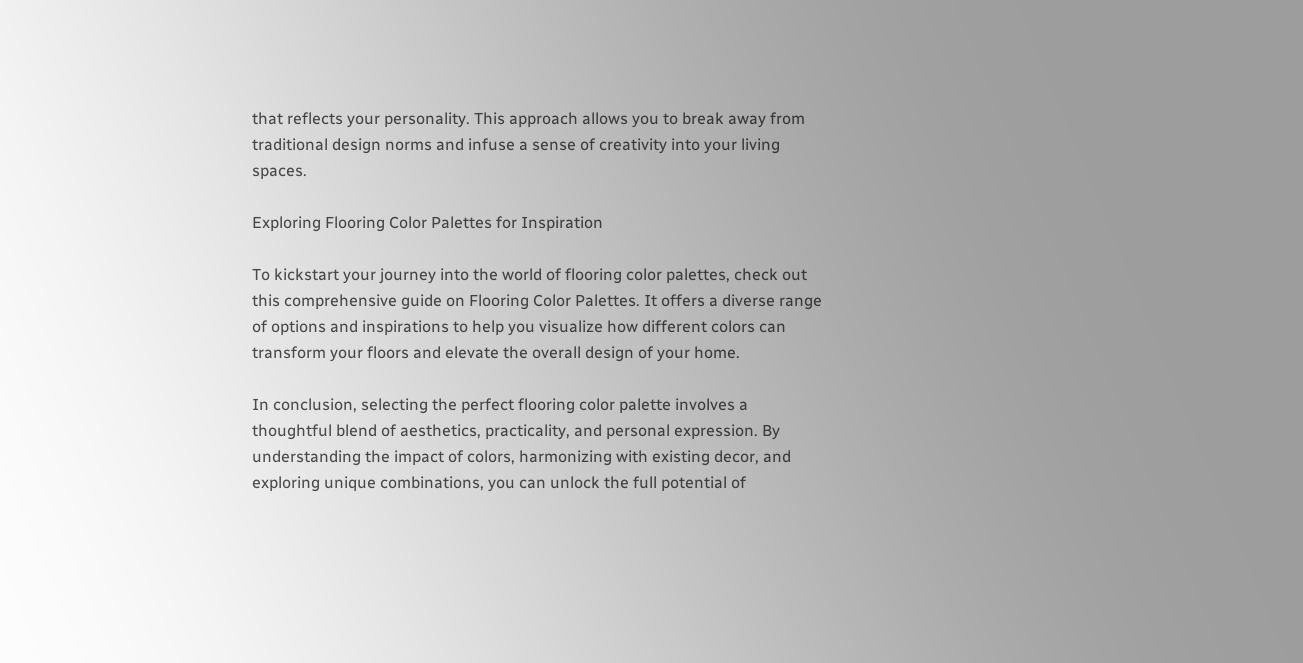that reflects your personality. This approach allows you to break away from traditional design norms and infuse a sense of creativity into your living spaces.

Exploring Flooring Color Palettes for Inspiration

To kickstart your journey into the world of flooring color palettes, check out this comprehensive guide on Flooring Color Palettes. It offers a diverse range of options and inspirations to help you visualize how different colors can transform your floors and elevate the overall design of your home.

In conclusion, selecting the perfect flooring color palette involves a thoughtful blend of aesthetics, practicality, and personal expression. By understanding the impact of colors, harmonizing with existing decor, and exploring unique combinations, you can unlock the full potential of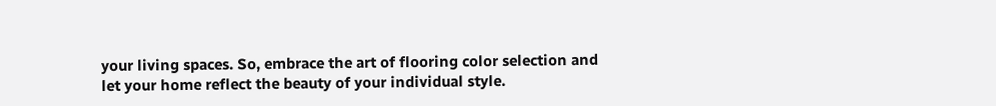your living spaces. So, embrace the art of flooring color selection and let your home reflect the beauty of your individual style.